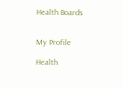Health Boards


My Profile

Health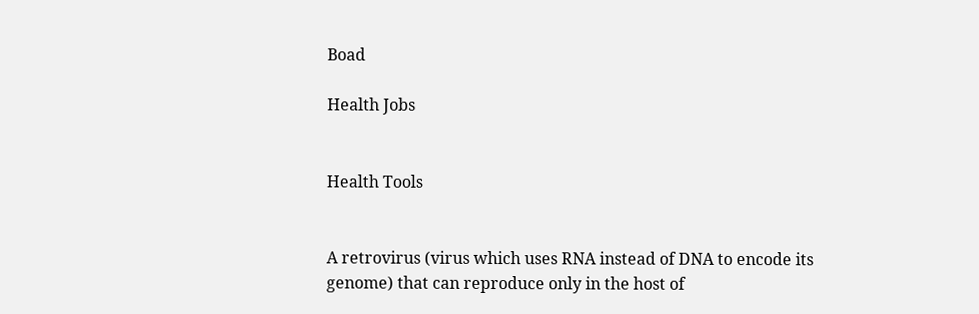Boad

Health Jobs


Health Tools


A retrovirus (virus which uses RNA instead of DNA to encode its genome) that can reproduce only in the host of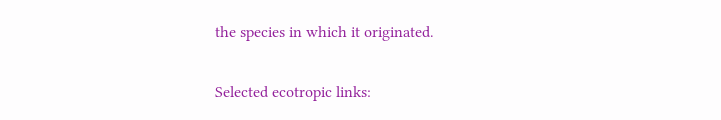the species in which it originated.

Selected ecotropic links: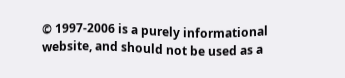© 1997-2006 is a purely informational website, and should not be used as a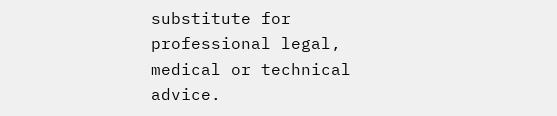substitute for professional legal, medical or technical advice.